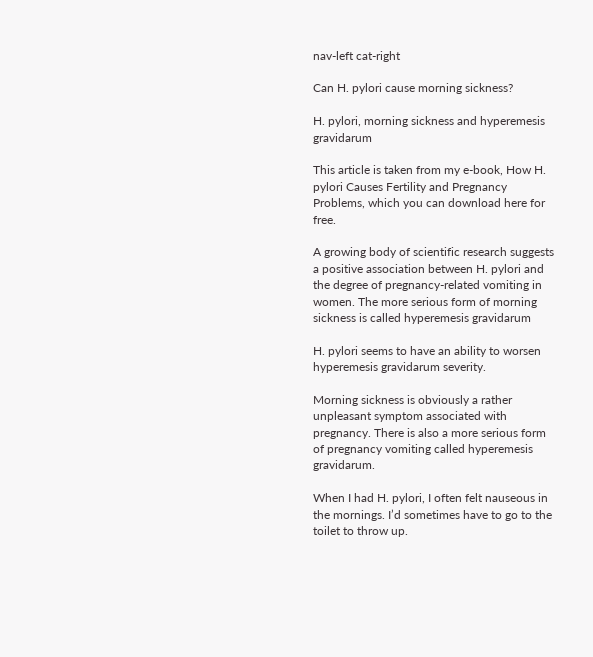nav-left cat-right

Can H. pylori cause morning sickness?

H. pylori, morning sickness and hyperemesis gravidarum

This article is taken from my e-book, How H. pylori Causes Fertility and Pregnancy Problems, which you can download here for free.

A growing body of scientific research suggests a positive association between H. pylori and the degree of pregnancy-related vomiting in women. The more serious form of morning sickness is called hyperemesis gravidarum

H. pylori seems to have an ability to worsen hyperemesis gravidarum severity.

Morning sickness is obviously a rather unpleasant symptom associated with pregnancy. There is also a more serious form of pregnancy vomiting called hyperemesis gravidarum.

When I had H. pylori, I often felt nauseous in the mornings. I’d sometimes have to go to the toilet to throw up.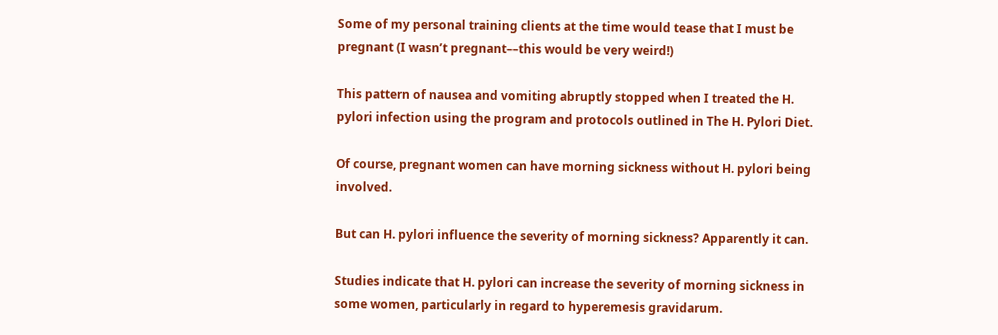Some of my personal training clients at the time would tease that I must be pregnant (I wasn’t pregnant––this would be very weird!)

This pattern of nausea and vomiting abruptly stopped when I treated the H. pylori infection using the program and protocols outlined in The H. Pylori Diet.

Of course, pregnant women can have morning sickness without H. pylori being involved.

But can H. pylori influence the severity of morning sickness? Apparently it can.

Studies indicate that H. pylori can increase the severity of morning sickness in some women, particularly in regard to hyperemesis gravidarum.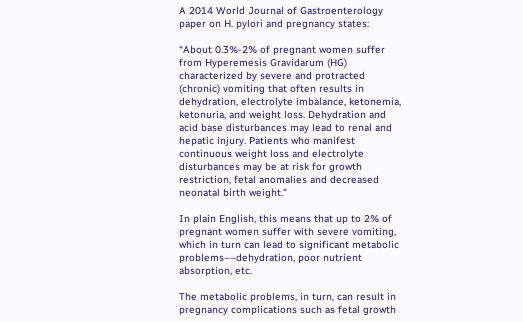A 2014 World Journal of Gastroenterology paper on H. pylori and pregnancy states:

“About 0.3%-2% of pregnant women suffer from Hyperemesis Gravidarum (HG) characterized by severe and protracted (chronic) vomiting that often results in dehydration, electrolyte imbalance, ketonemia, ketonuria, and weight loss. Dehydration and acid base disturbances may lead to renal and hepatic injury. Patients who manifest continuous weight loss and electrolyte disturbances may be at risk for growth restriction, fetal anomalies and decreased neonatal birth weight.”

In plain English, this means that up to 2% of pregnant women suffer with severe vomiting, which in turn can lead to significant metabolic problems––dehydration, poor nutrient absorption, etc.

The metabolic problems, in turn, can result in pregnancy complications such as fetal growth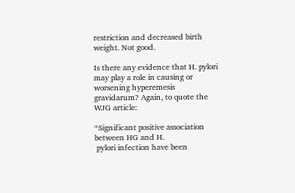restriction and decreased birth weight. Not good.

Is there any evidence that H. pylori may play a role in causing or worsening hyperemesis gravidarum? Again, to quote the WJG article:

“Significant positive association between HG and H.
 pylori infection have been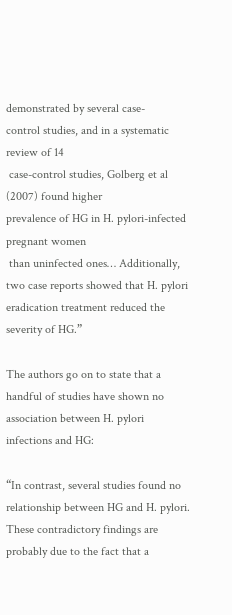demonstrated by several case-
control studies, and in a systematic review of 14
 case-control studies, Golberg et al (2007) found higher
prevalence of HG in H. pylori-infected pregnant women
 than uninfected ones… Additionally, two case reports showed that H. pylori eradication treatment reduced the severity of HG.”

The authors go on to state that a handful of studies have shown no association between H. pylori infections and HG:

“In contrast, several studies found no relationship between HG and H. pylori. These contradictory findings are probably due to the fact that a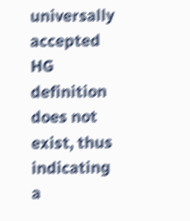universally accepted HG definition does not exist, thus indicating a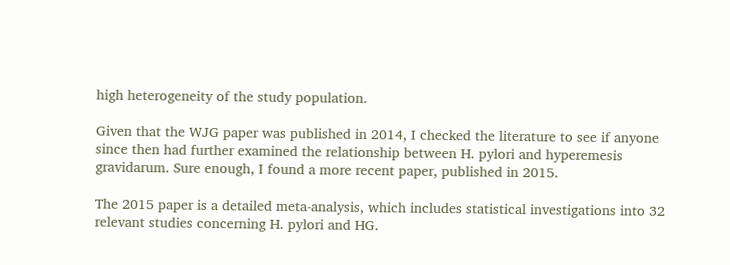high heterogeneity of the study population.

Given that the WJG paper was published in 2014, I checked the literature to see if anyone since then had further examined the relationship between H. pylori and hyperemesis gravidarum. Sure enough, I found a more recent paper, published in 2015.

The 2015 paper is a detailed meta-analysis, which includes statistical investigations into 32 relevant studies concerning H. pylori and HG.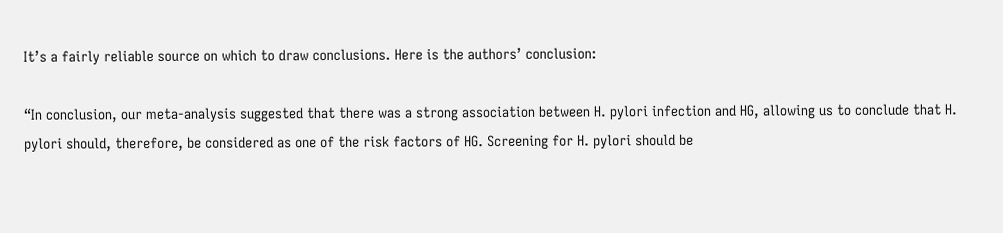It’s a fairly reliable source on which to draw conclusions. Here is the authors’ conclusion:

“In conclusion, our meta-analysis suggested that there was a strong association between H. pylori infection and HG, allowing us to conclude that H. pylori should, therefore, be considered as one of the risk factors of HG. Screening for H. pylori should be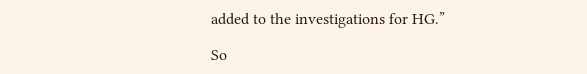added to the investigations for HG.”

So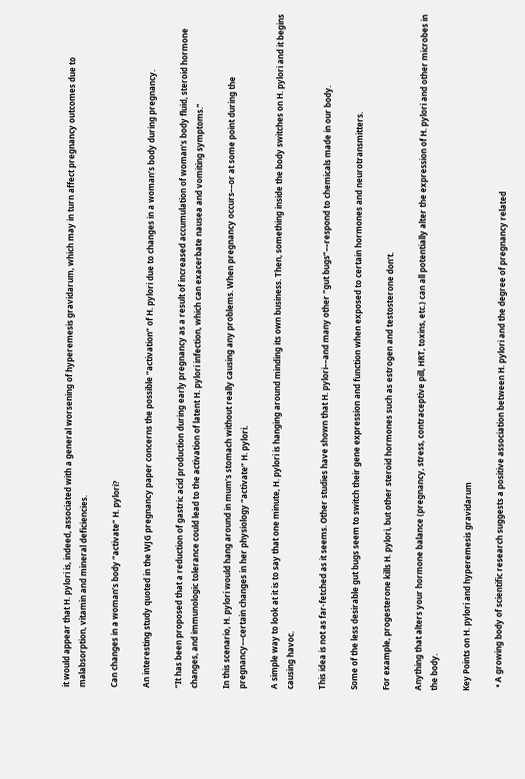it would appear that H. pylori is, indeed, associated with a general worsening of hyperemesis gravidarum, which may in turn affect pregnancy outcomes due to malabsorption, vitamin and mineral deficiencies.

Can changes in a woman’s body “activate” H. pylori?

An interesting study quoted in the WJG pregnancy paper concerns the possible “activation” of H. pylori due to changes in a woman’s body during pregnancy.

“It has been proposed that a reduction of gastric acid production during early pregnancy as a result of increased accumulation of woman’s body fluid, steroid hormone changes, and immunologic tolerance could lead to the activation of latent H. pylori infection, which can exacerbate nausea and vomiting symptoms.”

In this scenario, H. pylori would hang around in mum’s stomach without really causing any problems. When pregnancy occurs––or at some point during the pregnancy––certain changes in her physiology “activate” H. pylori.

A simple way to look at it is to say that one minute, H. pylori is hanging around minding its own business. Then, something inside the body switches on H. pylori and it begins causing havoc.

This idea is not as far-fetched as it seems. Other studies have shown that H. pylori––and many other “gut bugs”––respond to chemicals made in our body.

Some of the less desirable gut bugs seem to switch their gene expression and function when exposed to certain hormones and neurotransmitters.

For example, progesterone kills H. pylori, but other steroid hormones such as estrogen and testosterone don’t.

Anything that alters your hormone balance (pregnancy, stress, contraceptive pill, HRT, toxins, etc.) can all potentially alter the expression of H. pylori and other microbes in the body.

Key Points on H. pylori and hyperemesis gravidarum

  • A growing body of scientific research suggests a positive association between H. pylori and the degree of pregnancy related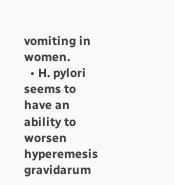vomiting in women.
  • H. pylori seems to have an ability to worsen hyperemesis gravidarum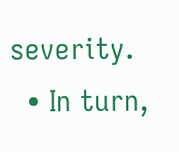severity.
  • In turn,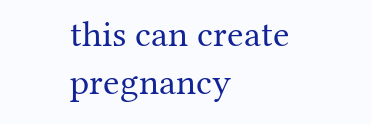this can create pregnancy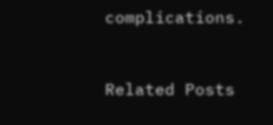complications.


Related Posts